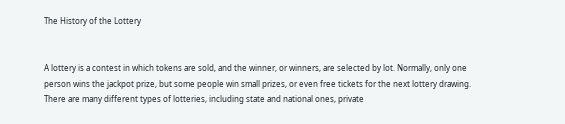The History of the Lottery


A lottery is a contest in which tokens are sold, and the winner, or winners, are selected by lot. Normally, only one person wins the jackpot prize, but some people win small prizes, or even free tickets for the next lottery drawing. There are many different types of lotteries, including state and national ones, private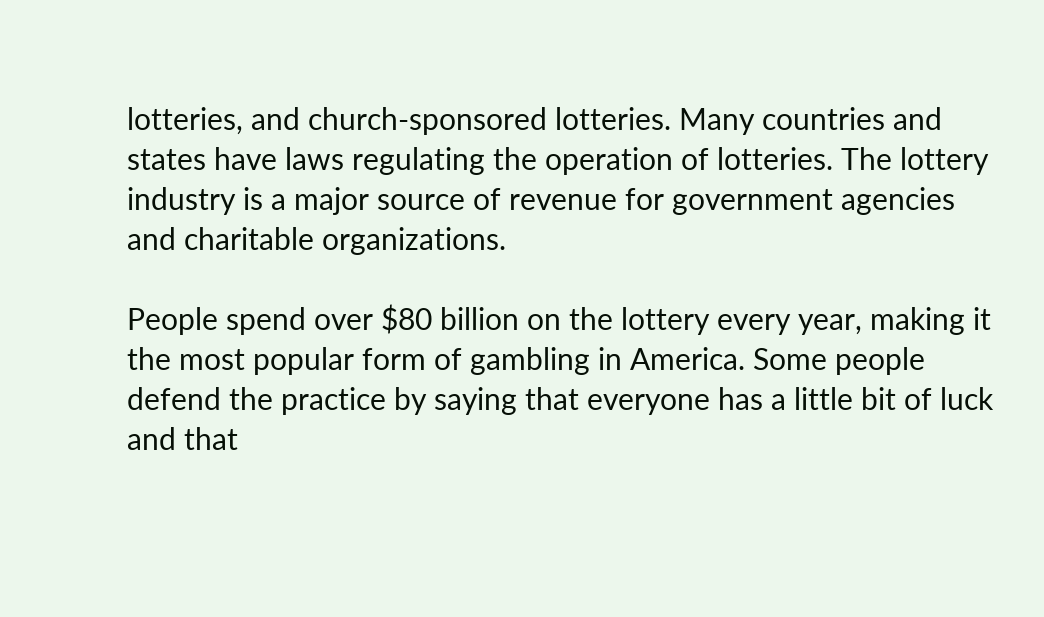lotteries, and church-sponsored lotteries. Many countries and states have laws regulating the operation of lotteries. The lottery industry is a major source of revenue for government agencies and charitable organizations.

People spend over $80 billion on the lottery every year, making it the most popular form of gambling in America. Some people defend the practice by saying that everyone has a little bit of luck and that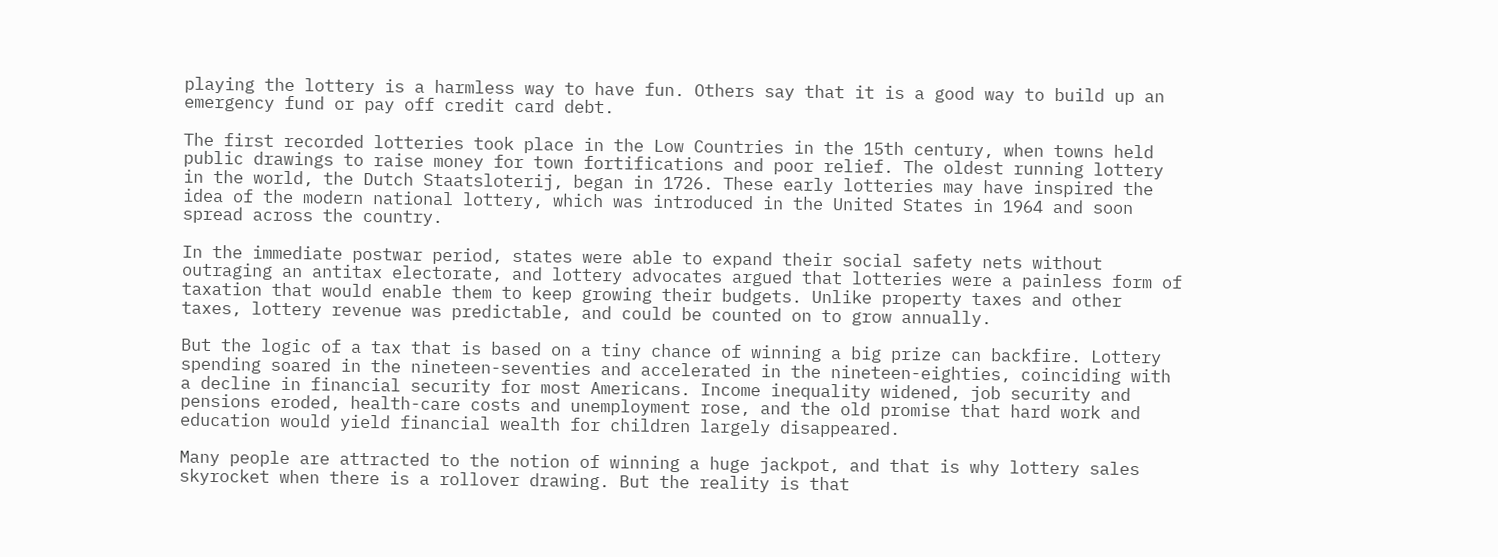playing the lottery is a harmless way to have fun. Others say that it is a good way to build up an emergency fund or pay off credit card debt.

The first recorded lotteries took place in the Low Countries in the 15th century, when towns held public drawings to raise money for town fortifications and poor relief. The oldest running lottery in the world, the Dutch Staatsloterij, began in 1726. These early lotteries may have inspired the idea of the modern national lottery, which was introduced in the United States in 1964 and soon spread across the country.

In the immediate postwar period, states were able to expand their social safety nets without outraging an antitax electorate, and lottery advocates argued that lotteries were a painless form of taxation that would enable them to keep growing their budgets. Unlike property taxes and other taxes, lottery revenue was predictable, and could be counted on to grow annually.

But the logic of a tax that is based on a tiny chance of winning a big prize can backfire. Lottery spending soared in the nineteen-seventies and accelerated in the nineteen-eighties, coinciding with a decline in financial security for most Americans. Income inequality widened, job security and pensions eroded, health-care costs and unemployment rose, and the old promise that hard work and education would yield financial wealth for children largely disappeared.

Many people are attracted to the notion of winning a huge jackpot, and that is why lottery sales skyrocket when there is a rollover drawing. But the reality is that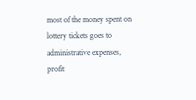most of the money spent on lottery tickets goes to administrative expenses, profit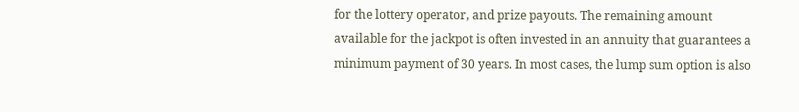for the lottery operator, and prize payouts. The remaining amount available for the jackpot is often invested in an annuity that guarantees a minimum payment of 30 years. In most cases, the lump sum option is also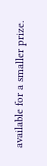available for a smaller prize.